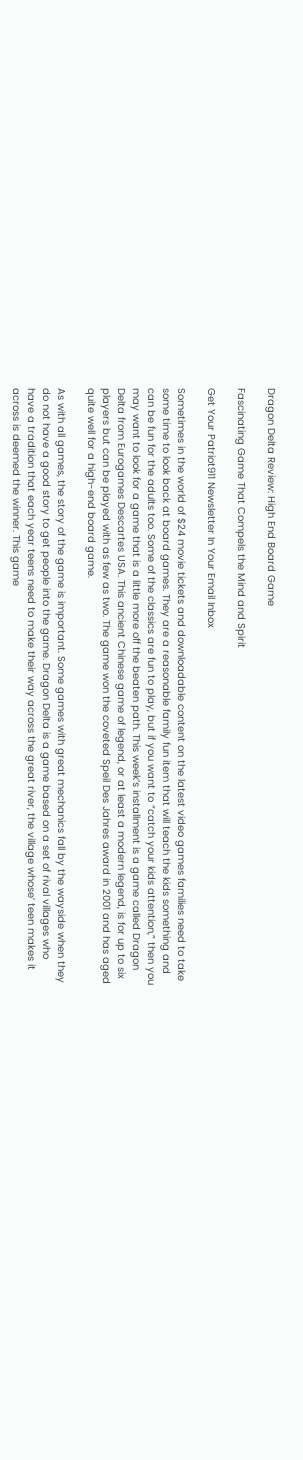Dragon Delta Review: High End Board Game

Fascinating Game That Compels the Mind and Spirit

Get Your Patriot911 Newsletter In Your Email Inbox

Sometimes in the world of $24 movie tickets and downloadable content on the latest video games families need to take some time to look back at board games. They are a reasonable family fun item that will teach the kids something and can be fun for the adults too. Some of the classics are fun to play, but if you want to “catch your kids attention,” then you may want to look for a game that is a little more off the beaten path. This week’s installment is a game called Dragon Delta from Eurogames Descartes USA. This ancient Chinese game of legend, or at least a modern legend, is for up to six players but can be played with as few as two. The game won the coveted Speil Des Jahres award in 2001 and has aged quite well for a high-end board game.

As with all games, the story of the game is important. Some games with great mechanics fall by the wayside when they do not have a good story to get people into the game. Dragon Delta is a game based on a set of rival villages who have a tradition that each year teens need to make their way across the great river, the village whose’ teen makes it across is deemed the winner. This game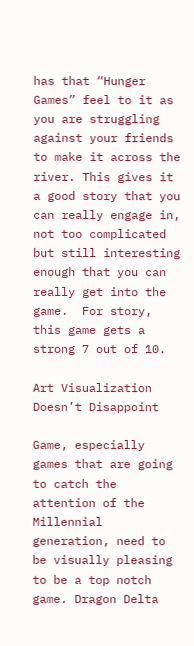has that “Hunger Games” feel to it as you are struggling against your friends to make it across the river. This gives it a good story that you can really engage in, not too complicated but still interesting enough that you can really get into the game.  For story, this game gets a strong 7 out of 10.

Art Visualization Doesn’t Disappoint

Game, especially games that are going to catch the attention of the Millennial generation, need to be visually pleasing to be a top notch game. Dragon Delta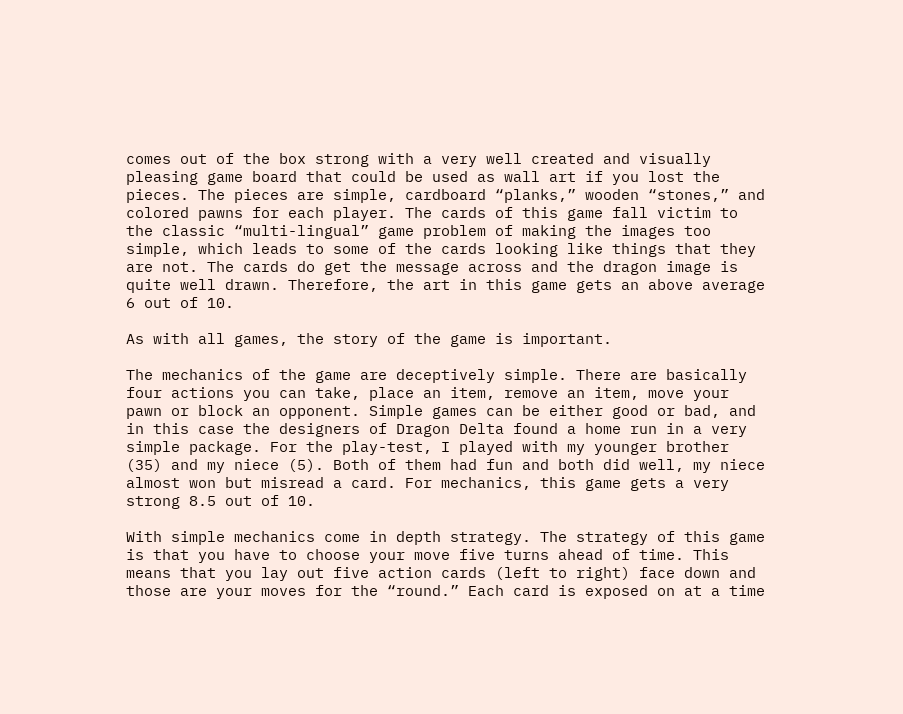comes out of the box strong with a very well created and visually pleasing game board that could be used as wall art if you lost the pieces. The pieces are simple, cardboard “planks,” wooden “stones,” and colored pawns for each player. The cards of this game fall victim to the classic “multi-lingual” game problem of making the images too simple, which leads to some of the cards looking like things that they are not. The cards do get the message across and the dragon image is quite well drawn. Therefore, the art in this game gets an above average 6 out of 10.

As with all games, the story of the game is important.

The mechanics of the game are deceptively simple. There are basically four actions you can take, place an item, remove an item, move your pawn or block an opponent. Simple games can be either good or bad, and in this case the designers of Dragon Delta found a home run in a very simple package. For the play-test, I played with my younger brother (35) and my niece (5). Both of them had fun and both did well, my niece almost won but misread a card. For mechanics, this game gets a very strong 8.5 out of 10.

With simple mechanics come in depth strategy. The strategy of this game is that you have to choose your move five turns ahead of time. This means that you lay out five action cards (left to right) face down and those are your moves for the “round.” Each card is exposed on at a time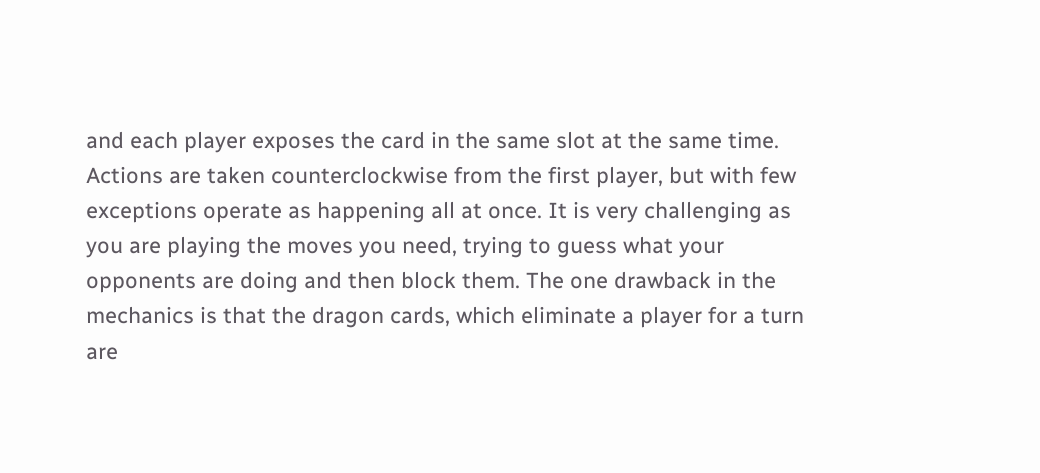and each player exposes the card in the same slot at the same time. Actions are taken counterclockwise from the first player, but with few exceptions operate as happening all at once. It is very challenging as you are playing the moves you need, trying to guess what your opponents are doing and then block them. The one drawback in the mechanics is that the dragon cards, which eliminate a player for a turn are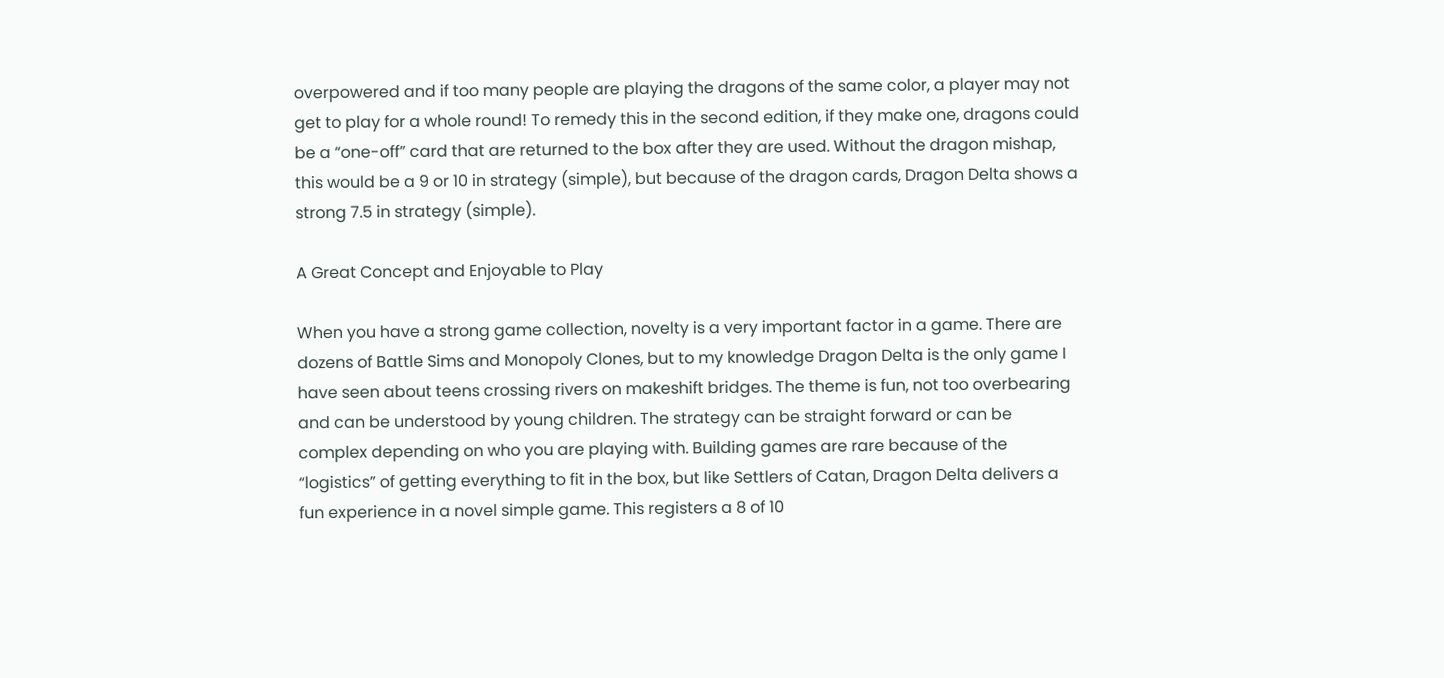overpowered and if too many people are playing the dragons of the same color, a player may not get to play for a whole round! To remedy this in the second edition, if they make one, dragons could be a “one-off” card that are returned to the box after they are used. Without the dragon mishap, this would be a 9 or 10 in strategy (simple), but because of the dragon cards, Dragon Delta shows a strong 7.5 in strategy (simple).

A Great Concept and Enjoyable to Play

When you have a strong game collection, novelty is a very important factor in a game. There are dozens of Battle Sims and Monopoly Clones, but to my knowledge Dragon Delta is the only game I have seen about teens crossing rivers on makeshift bridges. The theme is fun, not too overbearing and can be understood by young children. The strategy can be straight forward or can be complex depending on who you are playing with. Building games are rare because of the “logistics” of getting everything to fit in the box, but like Settlers of Catan, Dragon Delta delivers a fun experience in a novel simple game. This registers a 8 of 10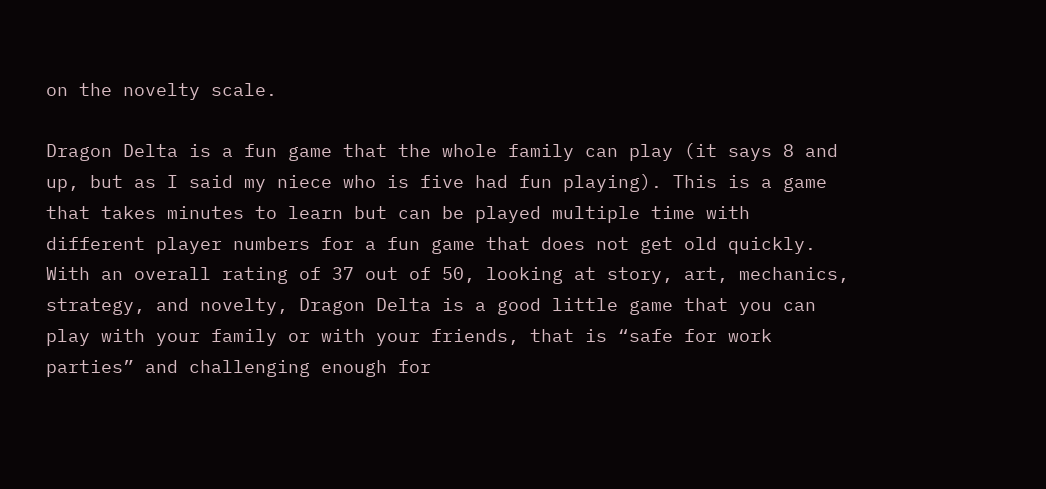on the novelty scale.

Dragon Delta is a fun game that the whole family can play (it says 8 and up, but as I said my niece who is five had fun playing). This is a game that takes minutes to learn but can be played multiple time with different player numbers for a fun game that does not get old quickly. With an overall rating of 37 out of 50, looking at story, art, mechanics, strategy, and novelty, Dragon Delta is a good little game that you can play with your family or with your friends, that is “safe for work parties” and challenging enough for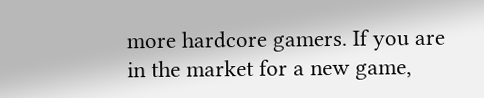more hardcore gamers. If you are in the market for a new game,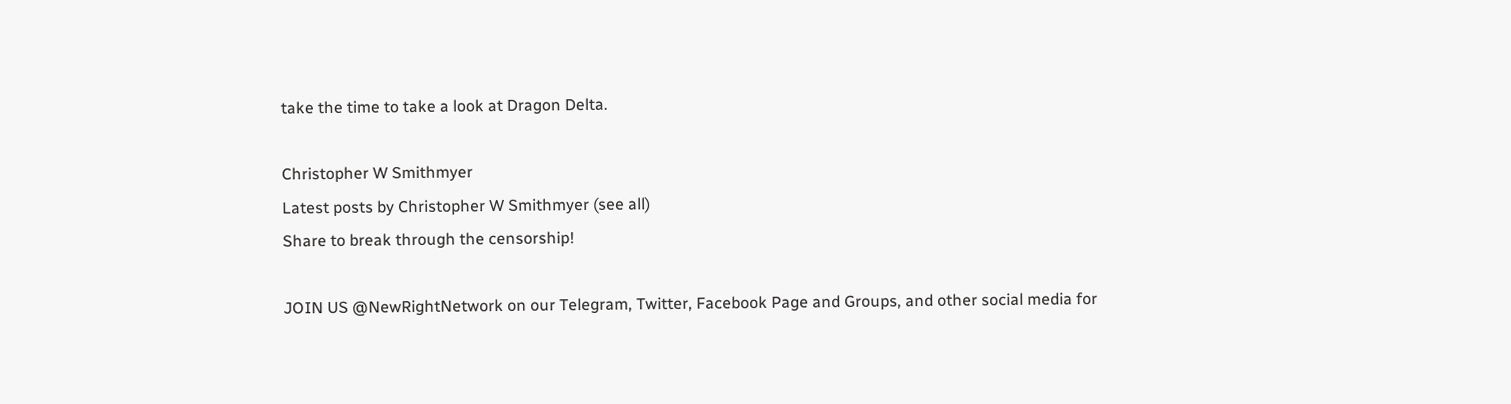take the time to take a look at Dragon Delta.

Christopher W Smithmyer
Latest posts by Christopher W Smithmyer (see all)
Share to break through the censorship!

JOIN US @NewRightNetwork on our Telegram, Twitter, Facebook Page and Groups, and other social media for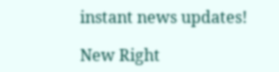instant news updates!

New Right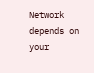Network depends on your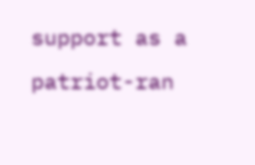support as a patriot-ran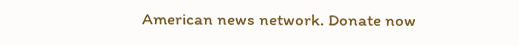American news network. Donate now